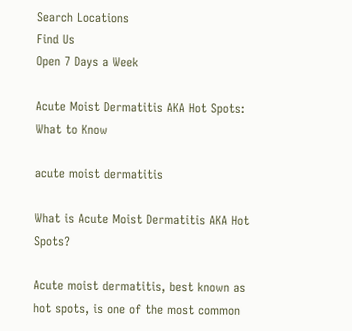Search Locations
Find Us
Open 7 Days a Week

Acute Moist Dermatitis AKA Hot Spots: What to Know

acute moist dermatitis

What is Acute Moist Dermatitis AKA Hot Spots?

Acute moist dermatitis, best known as hot spots, is one of the most common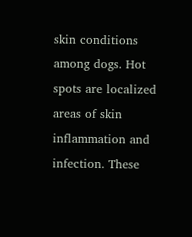skin conditions among dogs. Hot spots are localized areas of skin inflammation and infection. These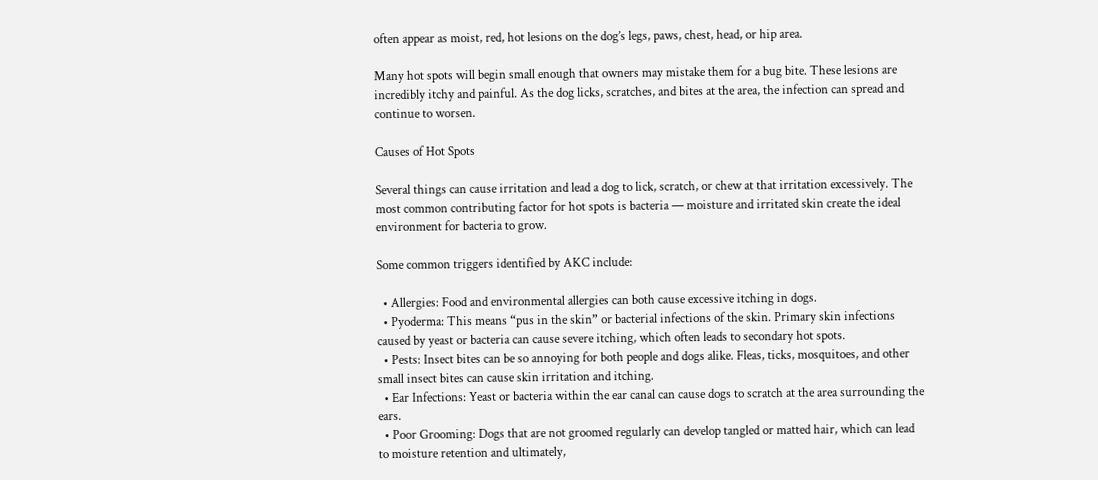often appear as moist, red, hot lesions on the dog’s legs, paws, chest, head, or hip area.

Many hot spots will begin small enough that owners may mistake them for a bug bite. These lesions are incredibly itchy and painful. As the dog licks, scratches, and bites at the area, the infection can spread and continue to worsen.

Causes of Hot Spots

Several things can cause irritation and lead a dog to lick, scratch, or chew at that irritation excessively. The most common contributing factor for hot spots is bacteria — moisture and irritated skin create the ideal environment for bacteria to grow.

Some common triggers identified by AKC include:

  • Allergies: Food and environmental allergies can both cause excessive itching in dogs.
  • Pyoderma: This means “pus in the skin” or bacterial infections of the skin. Primary skin infections caused by yeast or bacteria can cause severe itching, which often leads to secondary hot spots.
  • Pests: Insect bites can be so annoying for both people and dogs alike. Fleas, ticks, mosquitoes, and other small insect bites can cause skin irritation and itching.
  • Ear Infections: Yeast or bacteria within the ear canal can cause dogs to scratch at the area surrounding the ears.
  • Poor Grooming: Dogs that are not groomed regularly can develop tangled or matted hair, which can lead to moisture retention and ultimately,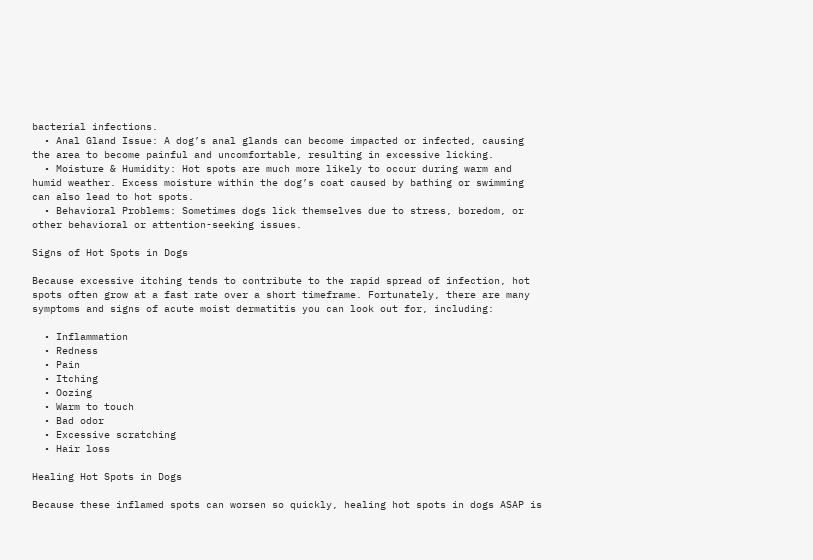bacterial infections.
  • Anal Gland Issue: A dog’s anal glands can become impacted or infected, causing the area to become painful and uncomfortable, resulting in excessive licking.
  • Moisture & Humidity: Hot spots are much more likely to occur during warm and humid weather. Excess moisture within the dog’s coat caused by bathing or swimming can also lead to hot spots.
  • Behavioral Problems: Sometimes dogs lick themselves due to stress, boredom, or other behavioral or attention-seeking issues.

Signs of Hot Spots in Dogs

Because excessive itching tends to contribute to the rapid spread of infection, hot spots often grow at a fast rate over a short timeframe. Fortunately, there are many symptoms and signs of acute moist dermatitis you can look out for, including:

  • Inflammation
  • Redness
  • Pain
  • Itching
  • Oozing
  • Warm to touch
  • Bad odor
  • Excessive scratching
  • Hair loss

Healing Hot Spots in Dogs

Because these inflamed spots can worsen so quickly, healing hot spots in dogs ASAP is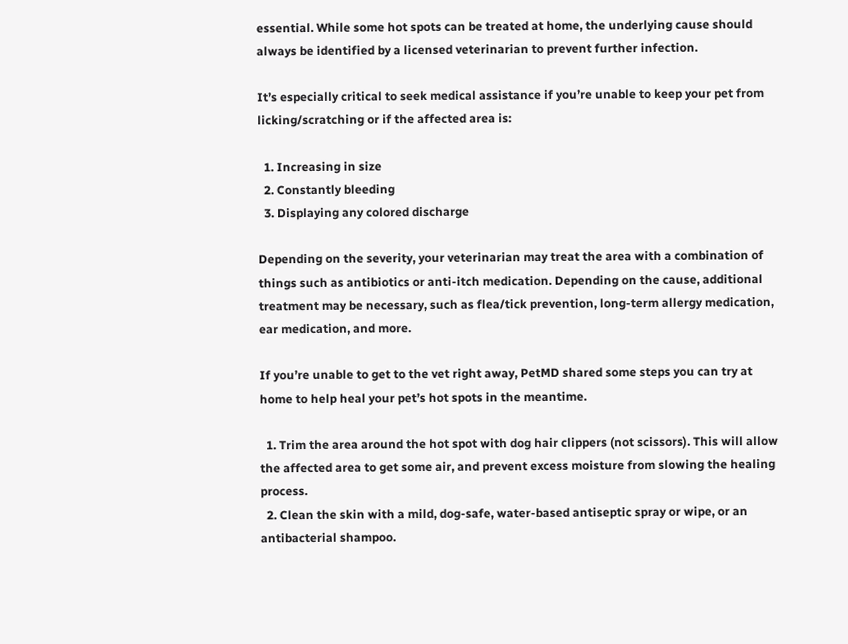essential. While some hot spots can be treated at home, the underlying cause should always be identified by a licensed veterinarian to prevent further infection.

It’s especially critical to seek medical assistance if you’re unable to keep your pet from licking/scratching or if the affected area is:

  1. Increasing in size
  2. Constantly bleeding
  3. Displaying any colored discharge

Depending on the severity, your veterinarian may treat the area with a combination of things such as antibiotics or anti-itch medication. Depending on the cause, additional treatment may be necessary, such as flea/tick prevention, long-term allergy medication, ear medication, and more.

If you’re unable to get to the vet right away, PetMD shared some steps you can try at home to help heal your pet’s hot spots in the meantime.

  1. Trim the area around the hot spot with dog hair clippers (not scissors). This will allow the affected area to get some air, and prevent excess moisture from slowing the healing process.
  2. Clean the skin with a mild, dog-safe, water-based antiseptic spray or wipe, or an antibacterial shampoo.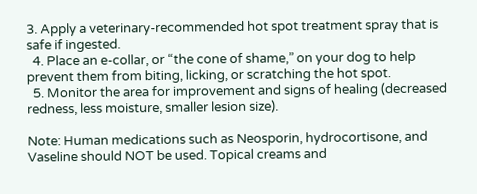3. Apply a veterinary-recommended hot spot treatment spray that is safe if ingested.
  4. Place an e-collar, or “the cone of shame,” on your dog to help prevent them from biting, licking, or scratching the hot spot.
  5. Monitor the area for improvement and signs of healing (decreased redness, less moisture, smaller lesion size).

Note: Human medications such as Neosporin, hydrocortisone, and Vaseline should NOT be used. Topical creams and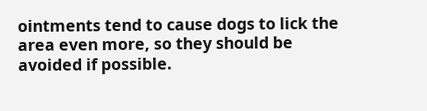ointments tend to cause dogs to lick the area even more, so they should be avoided if possible.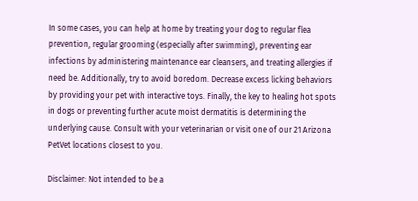In some cases, you can help at home by treating your dog to regular flea prevention, regular grooming (especially after swimming), preventing ear infections by administering maintenance ear cleansers, and treating allergies if need be. Additionally, try to avoid boredom. Decrease excess licking behaviors by providing your pet with interactive toys. Finally, the key to healing hot spots in dogs or preventing further acute moist dermatitis is determining the underlying cause. Consult with your veterinarian or visit one of our 21 Arizona PetVet locations closest to you.

Disclaimer: Not intended to be a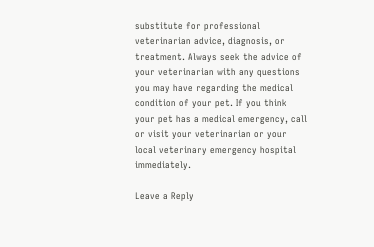substitute for professional veterinarian advice, diagnosis, or treatment. Always seek the advice of your veterinarian with any questions you may have regarding the medical condition of your pet. If you think your pet has a medical emergency, call or visit your veterinarian or your local veterinary emergency hospital immediately.

Leave a Reply